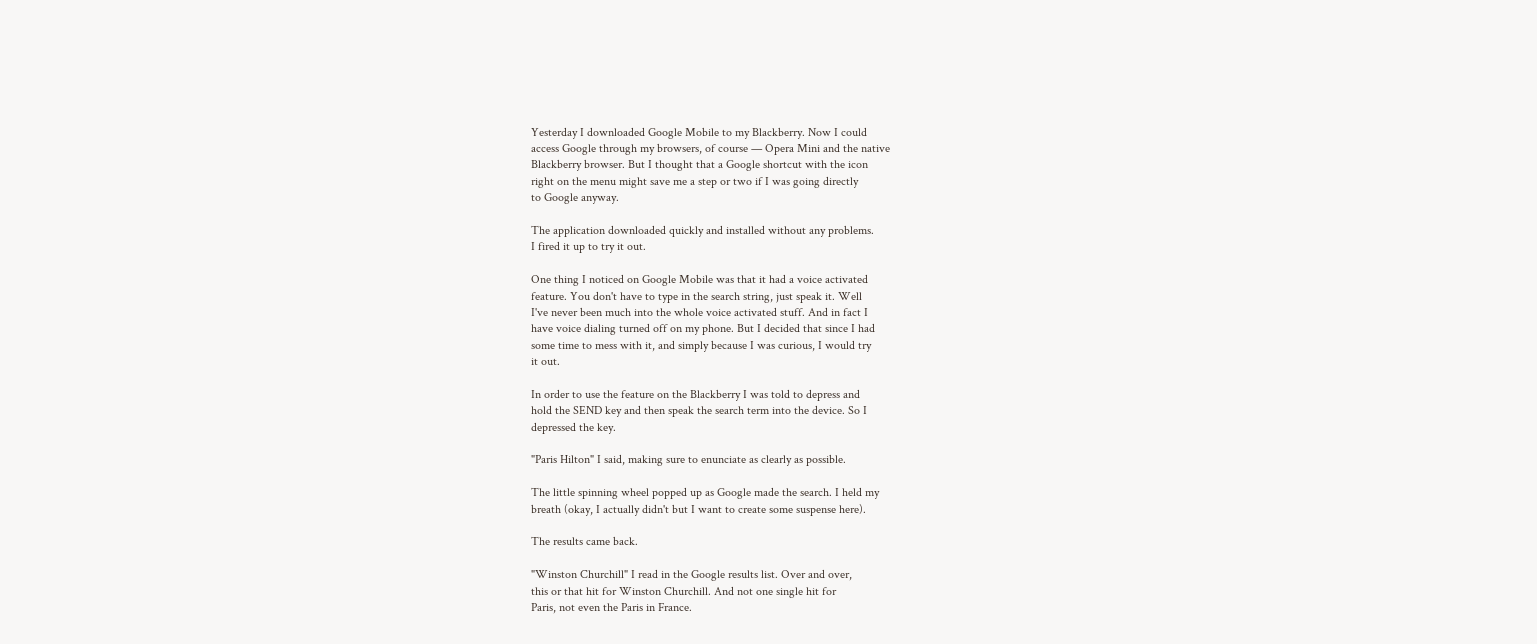Yesterday I downloaded Google Mobile to my Blackberry. Now I could
access Google through my browsers, of course — Opera Mini and the native
Blackberry browser. But I thought that a Google shortcut with the icon
right on the menu might save me a step or two if I was going directly
to Google anyway.

The application downloaded quickly and installed without any problems.
I fired it up to try it out.

One thing I noticed on Google Mobile was that it had a voice activated
feature. You don't have to type in the search string, just speak it. Well
I've never been much into the whole voice activated stuff. And in fact I
have voice dialing turned off on my phone. But I decided that since I had
some time to mess with it, and simply because I was curious, I would try
it out.

In order to use the feature on the Blackberry I was told to depress and
hold the SEND key and then speak the search term into the device. So I
depressed the key.

"Paris Hilton" I said, making sure to enunciate as clearly as possible.

The little spinning wheel popped up as Google made the search. I held my
breath (okay, I actually didn't but I want to create some suspense here).

The results came back.

"Winston Churchill" I read in the Google results list. Over and over,
this or that hit for Winston Churchill. And not one single hit for
Paris, not even the Paris in France.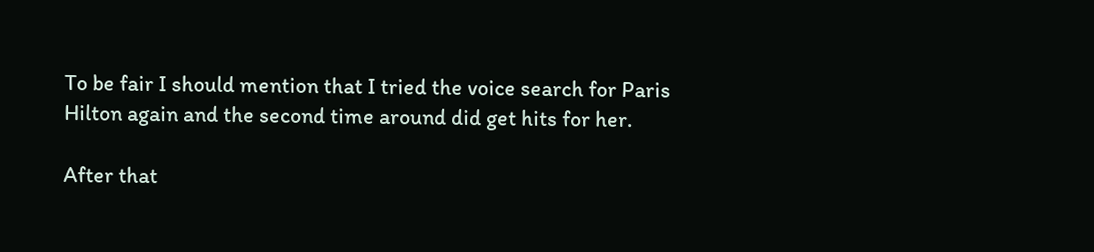To be fair I should mention that I tried the voice search for Paris
Hilton again and the second time around did get hits for her.

After that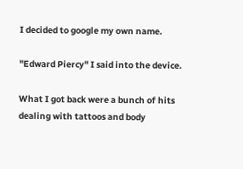I decided to google my own name.

"Edward Piercy" I said into the device.

What I got back were a bunch of hits dealing with tattoos and body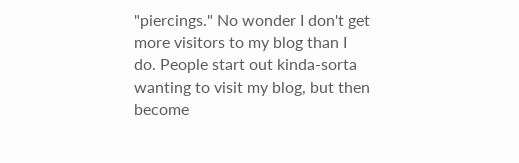"piercings." No wonder I don't get more visitors to my blog than I
do. People start out kinda-sorta wanting to visit my blog, but then
become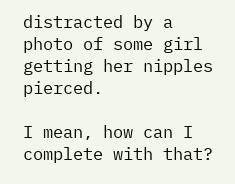distracted by a photo of some girl getting her nipples pierced.

I mean, how can I complete with that?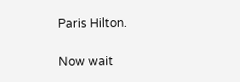Paris Hilton.

Now wait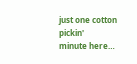just one cotton pickin'
minute here…